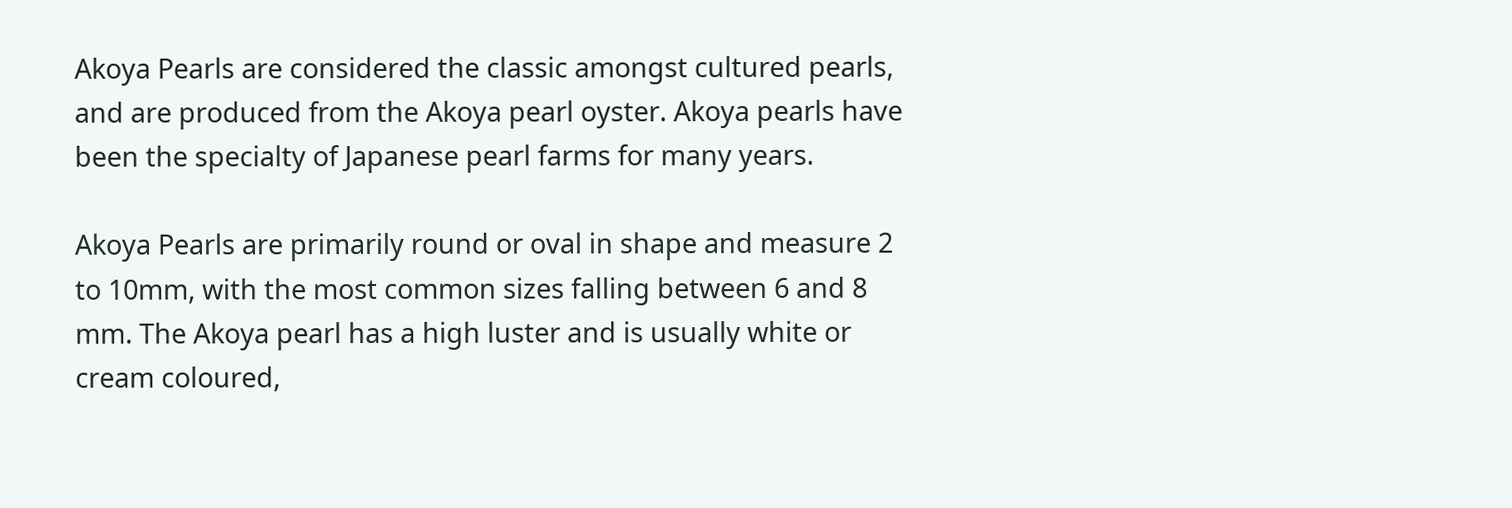Akoya Pearls are considered the classic amongst cultured pearls, and are produced from the Akoya pearl oyster. Akoya pearls have been the specialty of Japanese pearl farms for many years.

Akoya Pearls are primarily round or oval in shape and measure 2 to 10mm, with the most common sizes falling between 6 and 8 mm. The Akoya pearl has a high luster and is usually white or cream coloured,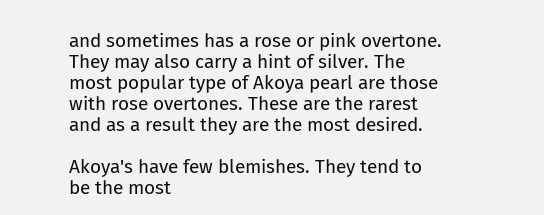and sometimes has a rose or pink overtone. They may also carry a hint of silver. The most popular type of Akoya pearl are those with rose overtones. These are the rarest and as a result they are the most desired.

Akoya's have few blemishes. They tend to be the most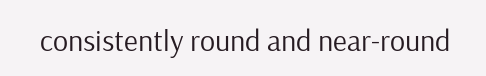consistently round and near-round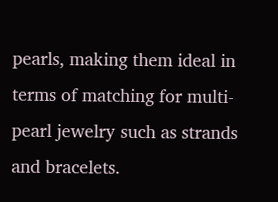pearls, making them ideal in terms of matching for multi-pearl jewelry such as strands and bracelets.